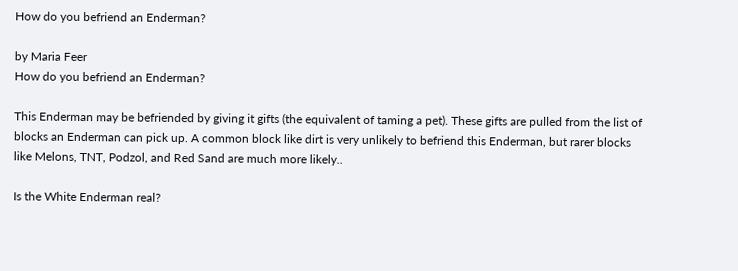How do you befriend an Enderman?

by Maria Feer
How do you befriend an Enderman?

This Enderman may be befriended by giving it gifts (the equivalent of taming a pet). These gifts are pulled from the list of blocks an Enderman can pick up. A common block like dirt is very unlikely to befriend this Enderman, but rarer blocks like Melons, TNT, Podzol, and Red Sand are much more likely..

Is the White Enderman real?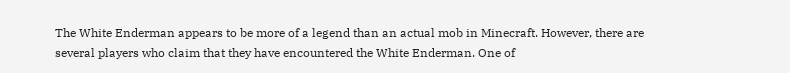The White Enderman appears to be more of a legend than an actual mob in Minecraft. However, there are several players who claim that they have encountered the White Enderman. One of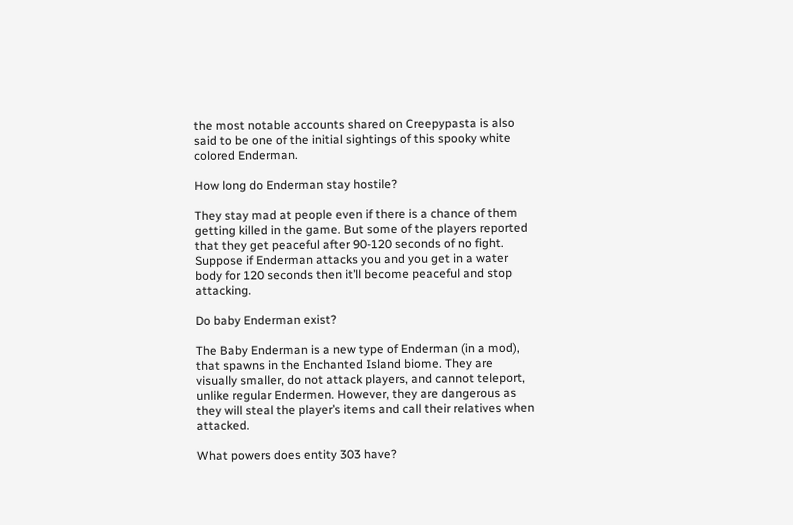the most notable accounts shared on Creepypasta is also said to be one of the initial sightings of this spooky white colored Enderman.

How long do Enderman stay hostile?

They stay mad at people even if there is a chance of them getting killed in the game. But some of the players reported that they get peaceful after 90-120 seconds of no fight. Suppose if Enderman attacks you and you get in a water body for 120 seconds then it’ll become peaceful and stop attacking.

Do baby Enderman exist?

The Baby Enderman is a new type of Enderman (in a mod), that spawns in the Enchanted Island biome. They are visually smaller, do not attack players, and cannot teleport, unlike regular Endermen. However, they are dangerous as they will steal the player’s items and call their relatives when attacked.

What powers does entity 303 have?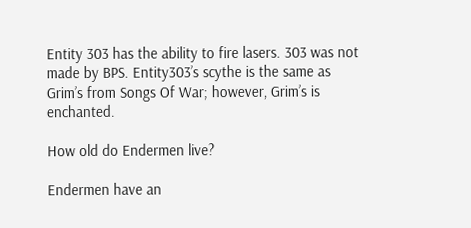Entity 303 has the ability to fire lasers. 303 was not made by BPS. Entity303’s scythe is the same as Grim’s from Songs Of War; however, Grim’s is enchanted.

How old do Endermen live?

Endermen have an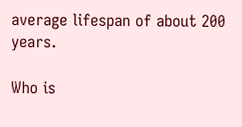average lifespan of about 200 years.

Who is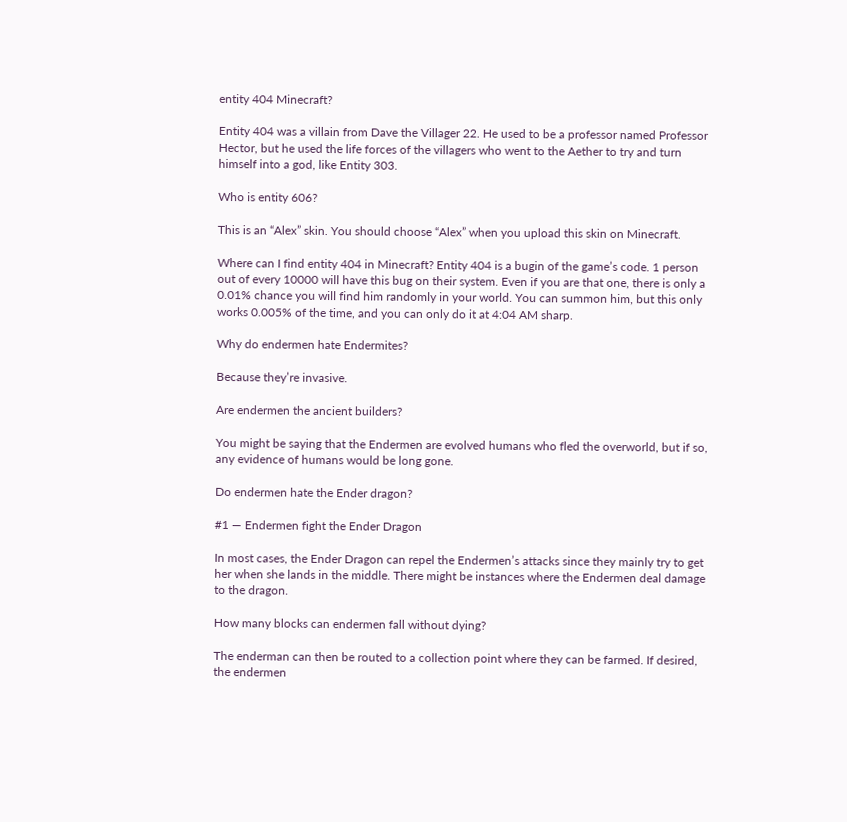entity 404 Minecraft?

Entity 404 was a villain from Dave the Villager 22. He used to be a professor named Professor Hector, but he used the life forces of the villagers who went to the Aether to try and turn himself into a god, like Entity 303.

Who is entity 606?

This is an “Alex” skin. You should choose “Alex” when you upload this skin on Minecraft.

Where can I find entity 404 in Minecraft? Entity 404 is a bugin of the game’s code. 1 person out of every 10000 will have this bug on their system. Even if you are that one, there is only a 0.01% chance you will find him randomly in your world. You can summon him, but this only works 0.005% of the time, and you can only do it at 4:04 AM sharp.

Why do endermen hate Endermites?

Because they’re invasive.

Are endermen the ancient builders?

You might be saying that the Endermen are evolved humans who fled the overworld, but if so, any evidence of humans would be long gone.

Do endermen hate the Ender dragon?

#1 — Endermen fight the Ender Dragon

In most cases, the Ender Dragon can repel the Endermen’s attacks since they mainly try to get her when she lands in the middle. There might be instances where the Endermen deal damage to the dragon.

How many blocks can endermen fall without dying?

The enderman can then be routed to a collection point where they can be farmed. If desired, the endermen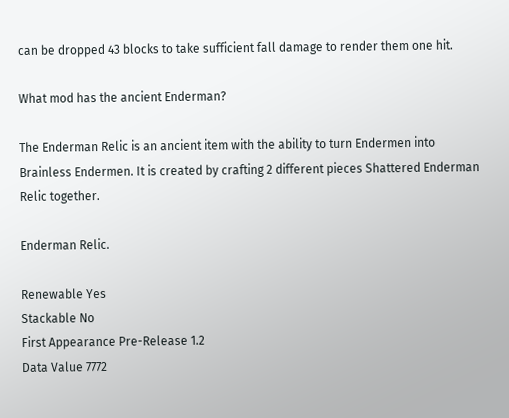can be dropped 43 blocks to take sufficient fall damage to render them one hit.

What mod has the ancient Enderman?

The Enderman Relic is an ancient item with the ability to turn Endermen into Brainless Endermen. It is created by crafting 2 different pieces Shattered Enderman Relic together.

Enderman Relic.

Renewable Yes
Stackable No
First Appearance Pre-Release 1.2
Data Value 7772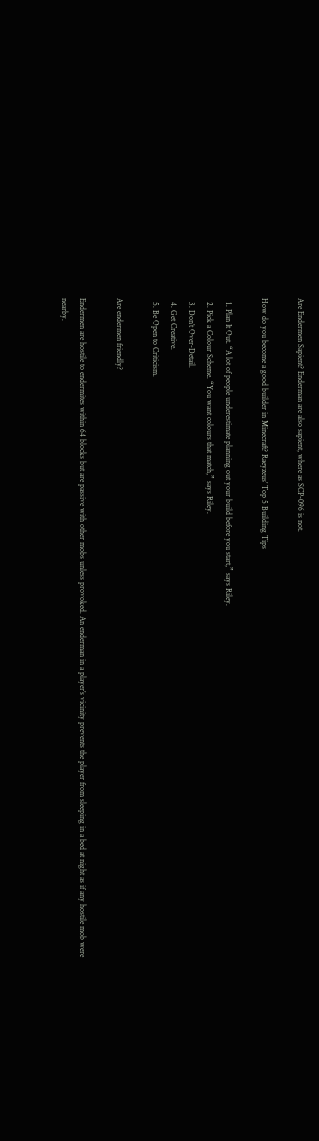Are Endermen Sapient? Enderman are also sapient, where as SCP-096 is not.

How do you become a good builder in Minecraft? Raeyzeus’ Top 5 Building Tips

  1. Plan It Out. “A lot of people underestimate planning out your build before you start,” says Riley.
  2. Pick a Colour Scheme. “You want colours that match,” says Riley.
  3. Don’t Over-Detail.
  4. Get Creative.
  5. Be Open to Criticism.

Are endermen friendly?

Endermen are hostile to endermites within 64 blocks but are passive with other mobs unless provoked. An enderman in a player’s vicinity prevents the player from sleeping in a bed at night as if any hostile mob were nearby.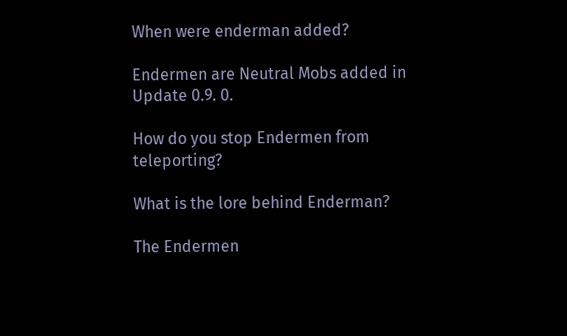When were enderman added?

Endermen are Neutral Mobs added in Update 0.9. 0.

How do you stop Endermen from teleporting?

What is the lore behind Enderman?

The Endermen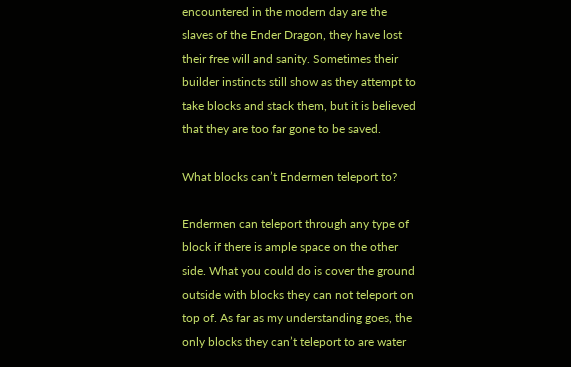encountered in the modern day are the slaves of the Ender Dragon, they have lost their free will and sanity. Sometimes their builder instincts still show as they attempt to take blocks and stack them, but it is believed that they are too far gone to be saved.

What blocks can’t Endermen teleport to?

Endermen can teleport through any type of block if there is ample space on the other side. What you could do is cover the ground outside with blocks they can not teleport on top of. As far as my understanding goes, the only blocks they can’t teleport to are water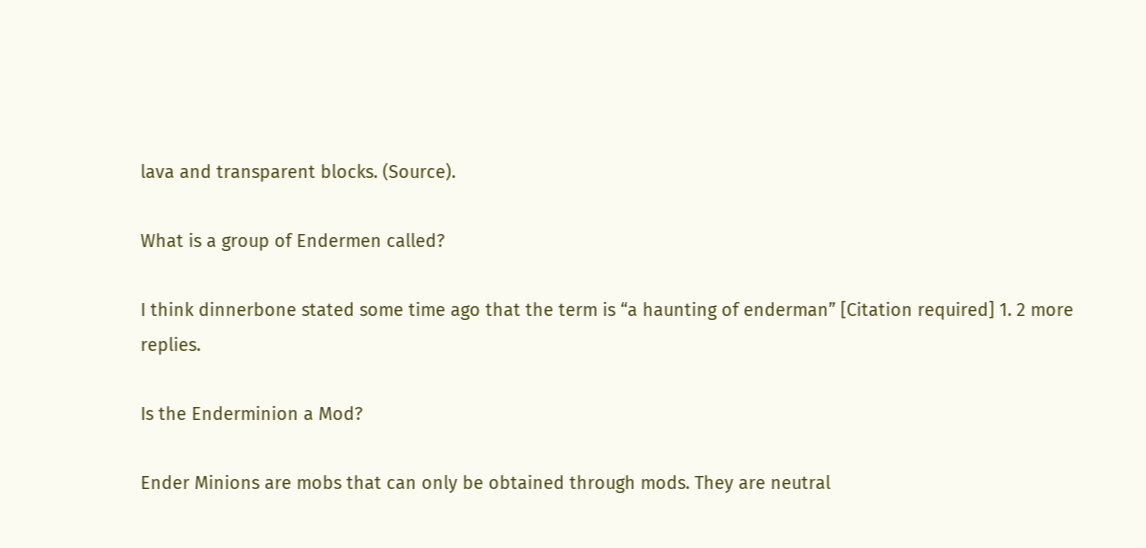lava and transparent blocks. (Source).

What is a group of Endermen called?

I think dinnerbone stated some time ago that the term is “a haunting of enderman” [Citation required] 1. 2 more replies.

Is the Enderminion a Mod?

Ender Minions are mobs that can only be obtained through mods. They are neutral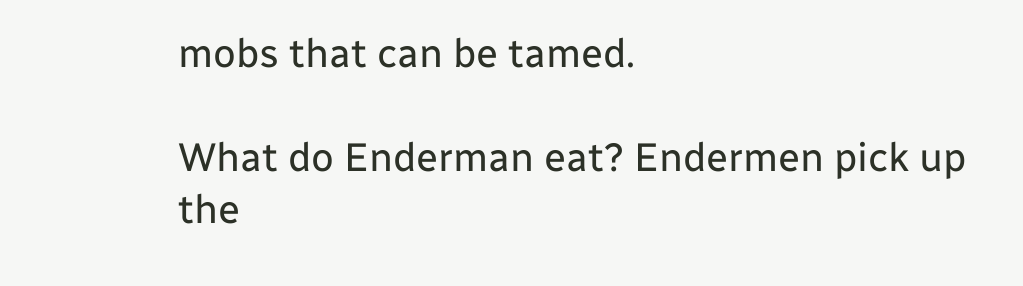mobs that can be tamed.

What do Enderman eat? Endermen pick up the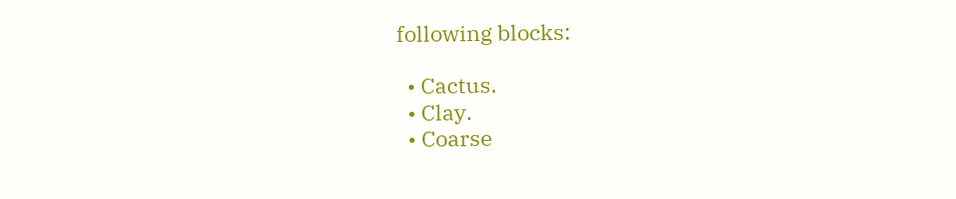following blocks:

  • Cactus.
  • Clay.
  • Coarse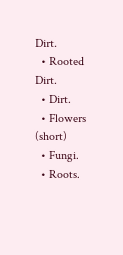Dirt.
  • Rooted Dirt.
  • Dirt.
  • Flowers (short)
  • Fungi.
  • Roots.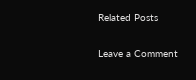Related Posts

Leave a Comment